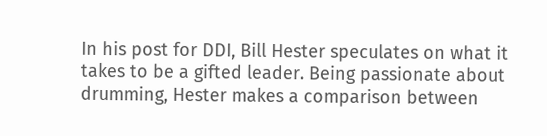In his post for DDI, Bill Hester speculates on what it takes to be a gifted leader. Being passionate about drumming, Hester makes a comparison between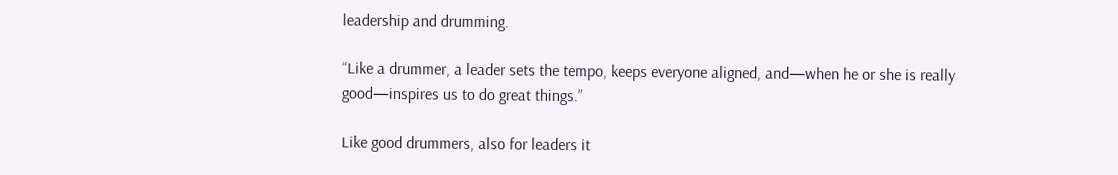leadership and drumming.

“Like a drummer, a leader sets the tempo, keeps everyone aligned, and—when he or she is really good—inspires us to do great things.”

Like good drummers, also for leaders it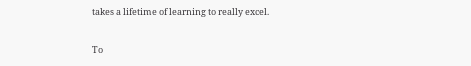takes a lifetime of learning to really excel.

To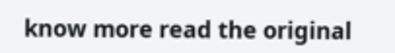know more read the original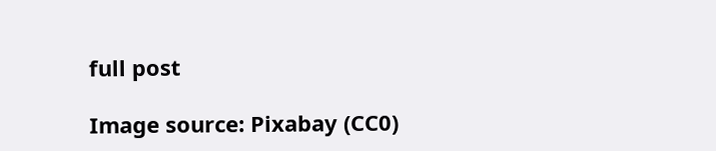full post

Image source: Pixabay (CC0)